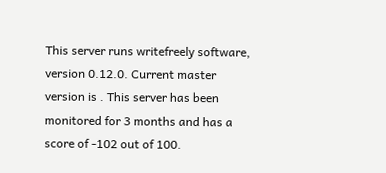This server runs writefreely software, version 0.12.0. Current master version is . This server has been monitored for 3 months and has a score of -102 out of 100.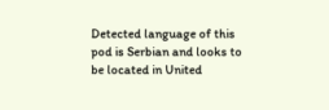Detected language of this pod is Serbian and looks to be located in United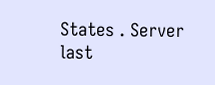States . Server last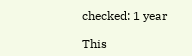checked: 1 year

This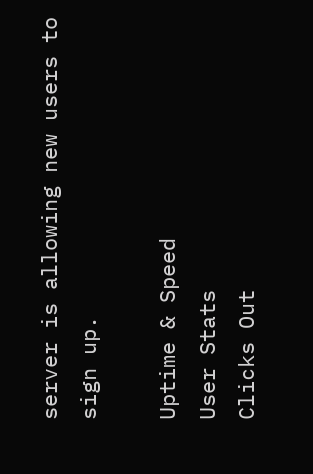server is allowing new users to sign up.

Uptime & Speed
User Stats
Clicks Out